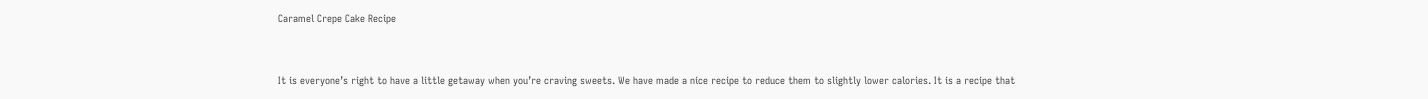Caramel Crepe Cake Recipe


It is everyone’s right to have a little getaway when you’re craving sweets. We have made a nice recipe to reduce them to slightly lower calories. It is a recipe that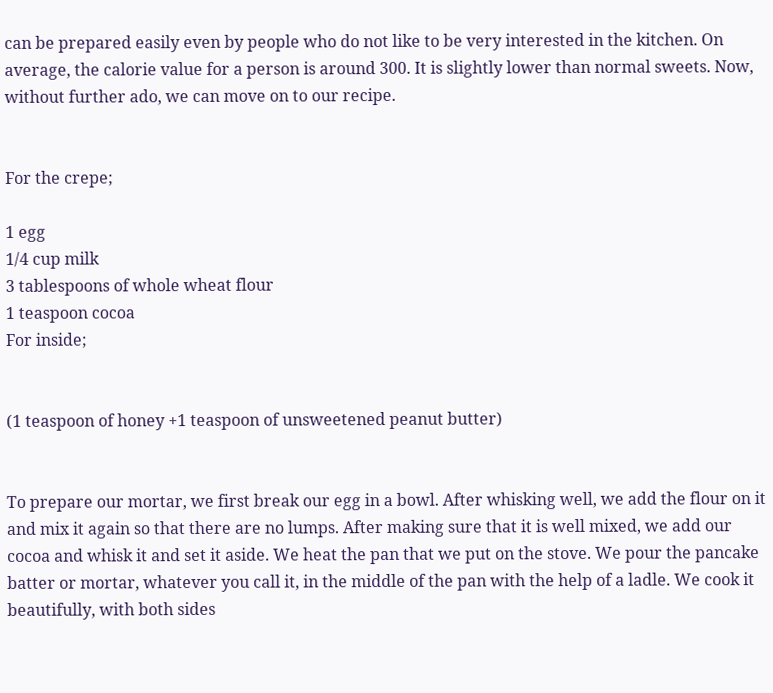can be prepared easily even by people who do not like to be very interested in the kitchen. On average, the calorie value for a person is around 300. It is slightly lower than normal sweets. Now, without further ado, we can move on to our recipe.


For the crepe;

1 egg
1/4 cup milk
3 tablespoons of whole wheat flour
1 teaspoon cocoa
For inside;


(1 teaspoon of honey +1 teaspoon of unsweetened peanut butter)


To prepare our mortar, we first break our egg in a bowl. After whisking well, we add the flour on it and mix it again so that there are no lumps. After making sure that it is well mixed, we add our cocoa and whisk it and set it aside. We heat the pan that we put on the stove. We pour the pancake batter or mortar, whatever you call it, in the middle of the pan with the help of a ladle. We cook it beautifully, with both sides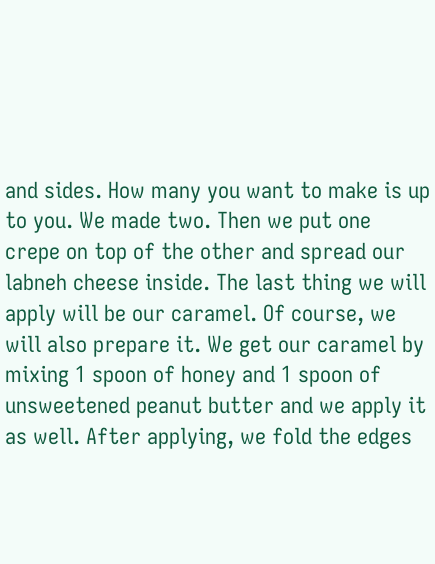and sides. How many you want to make is up to you. We made two. Then we put one crepe on top of the other and spread our labneh cheese inside. The last thing we will apply will be our caramel. Of course, we will also prepare it. We get our caramel by mixing 1 spoon of honey and 1 spoon of unsweetened peanut butter and we apply it as well. After applying, we fold the edges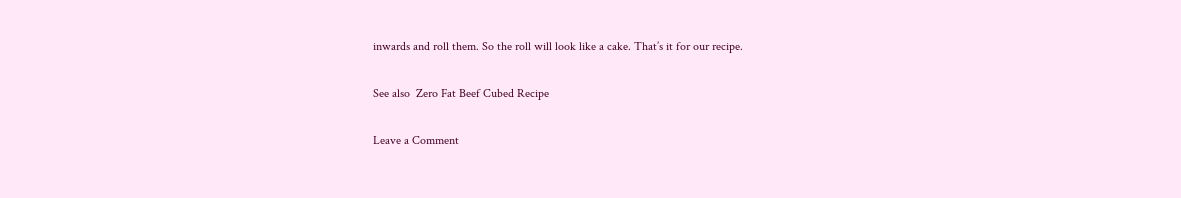inwards and roll them. So the roll will look like a cake. That’s it for our recipe.

See also  Zero Fat Beef Cubed Recipe

Leave a Comment